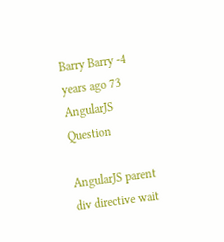Barry Barry -4 years ago 73
AngularJS Question

AngularJS parent div directive wait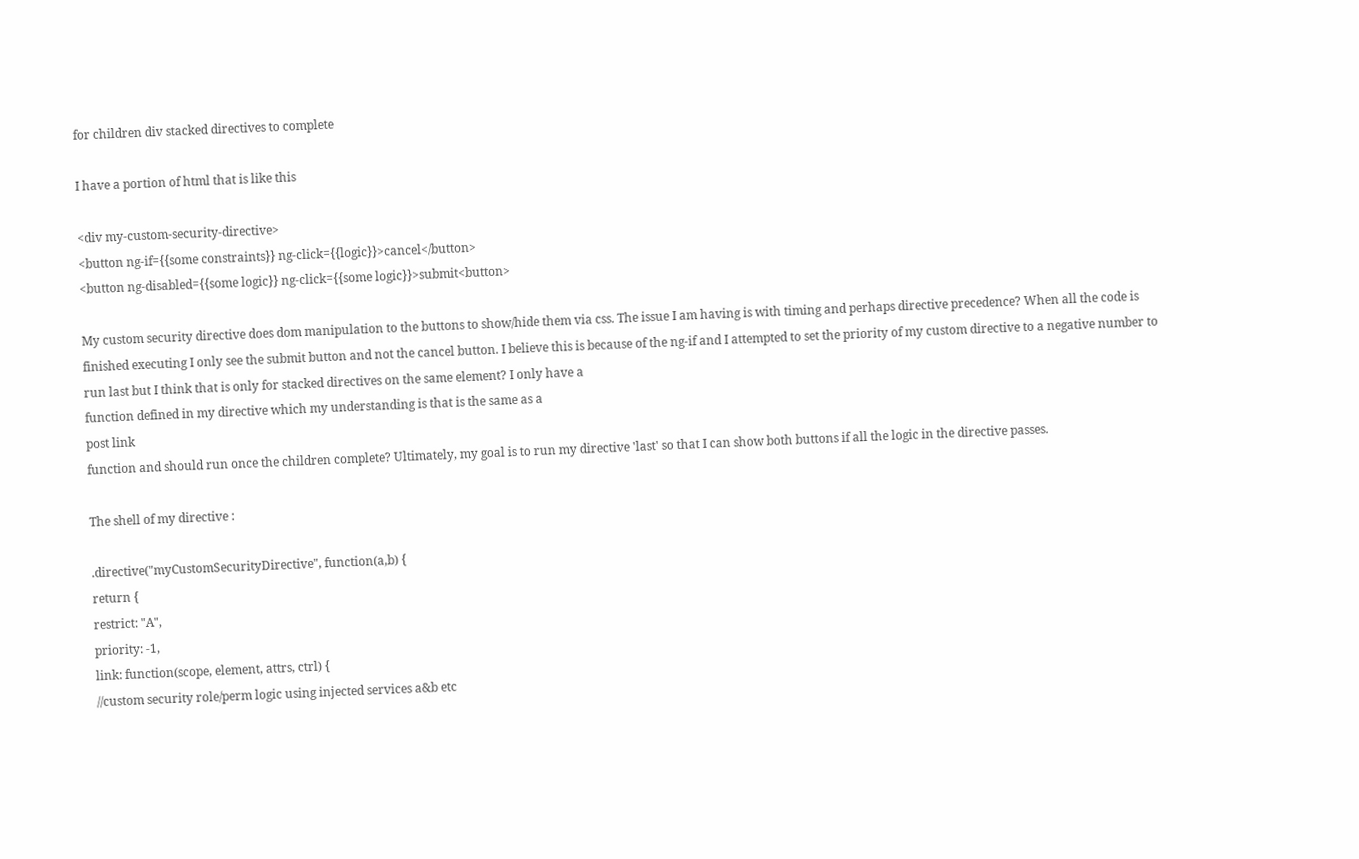for children div stacked directives to complete

I have a portion of html that is like this

<div my-custom-security-directive>
<button ng-if={{some constraints}} ng-click={{logic}}>cancel</button>
<button ng-disabled={{some logic}} ng-click={{some logic}}>submit<button>

My custom security directive does dom manipulation to the buttons to show/hide them via css. The issue I am having is with timing and perhaps directive precedence? When all the code is finished executing I only see the submit button and not the cancel button. I believe this is because of the ng-if and I attempted to set the priority of my custom directive to a negative number to run last but I think that is only for stacked directives on the same element? I only have a
function defined in my directive which my understanding is that is the same as a
post link
function and should run once the children complete? Ultimately, my goal is to run my directive 'last' so that I can show both buttons if all the logic in the directive passes.

The shell of my directive :

.directive("myCustomSecurityDirective", function(a,b) {
return {
restrict: "A",
priority: -1,
link: function(scope, element, attrs, ctrl) {
//custom security role/perm logic using injected services a&b etc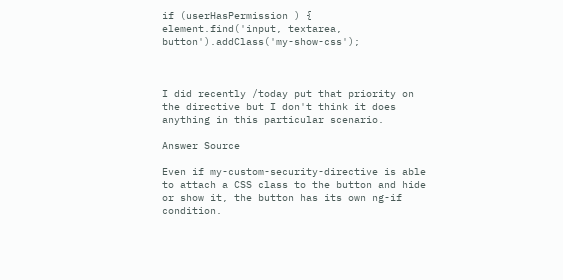if (userHasPermission ) {
element.find('input, textarea, button').addClass('my-show-css');



I did recently /today put that priority on the directive but I don't think it does anything in this particular scenario.

Answer Source

Even if my-custom-security-directive is able to attach a CSS class to the button and hide or show it, the button has its own ng-if condition.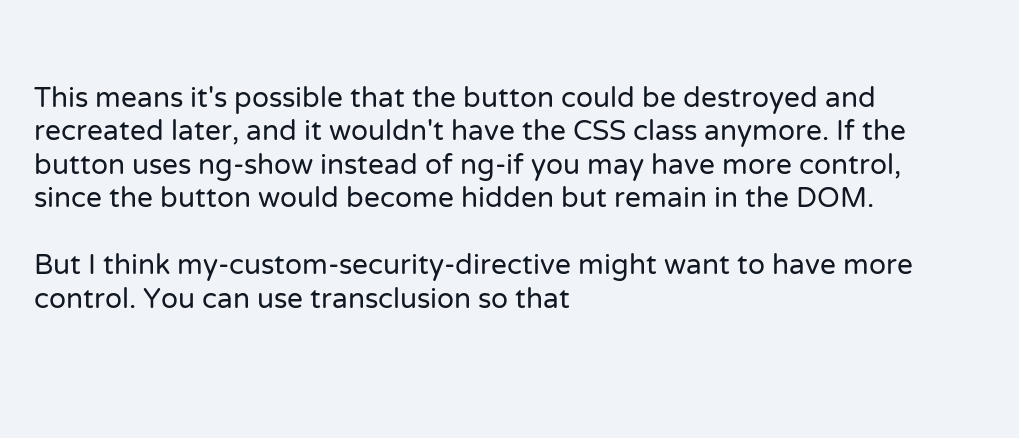This means it's possible that the button could be destroyed and recreated later, and it wouldn't have the CSS class anymore. If the button uses ng-show instead of ng-if you may have more control, since the button would become hidden but remain in the DOM.

But I think my-custom-security-directive might want to have more control. You can use transclusion so that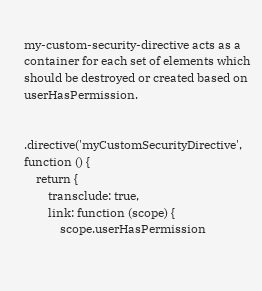my-custom-security-directive acts as a container for each set of elements which should be destroyed or created based on userHasPermission.


.directive('myCustomSecurityDirective', function () {
    return {
        transclude: true,
        link: function (scope) {
            scope.userHasPermission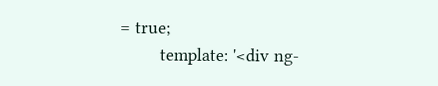= true;
        template: '<div ng-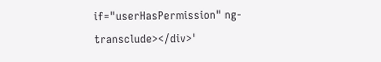if="userHasPermission" ng-transclude></div>'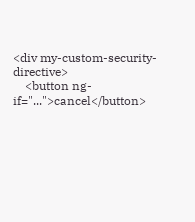<div my-custom-security-directive>
    <button ng-if="...">cancel</button>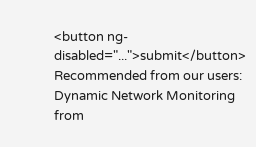<button ng-disabled="...">submit</button>
Recommended from our users: Dynamic Network Monitoring from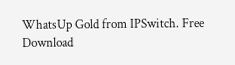WhatsUp Gold from IPSwitch. Free Download